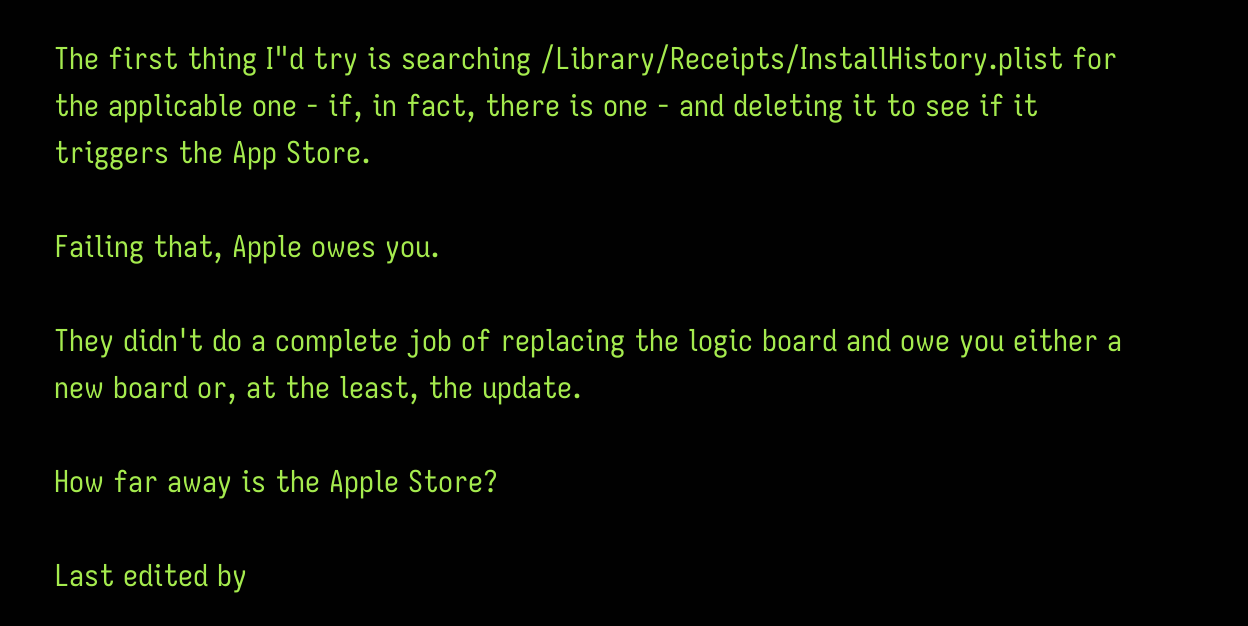The first thing I"d try is searching /Library/Receipts/InstallHistory.plist for the applicable one - if, in fact, there is one - and deleting it to see if it triggers the App Store.

Failing that, Apple owes you.

They didn't do a complete job of replacing the logic board and owe you either a new board or, at the least, the update.

How far away is the Apple Store?

Last edited by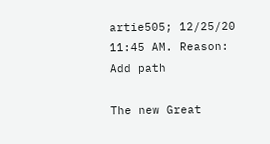artie505; 12/25/20 11:45 AM. Reason: Add path

The new Great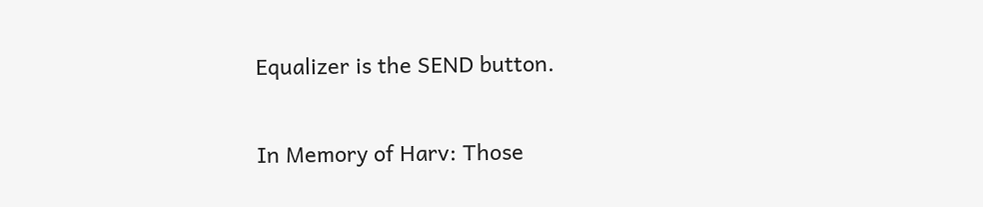Equalizer is the SEND button.

In Memory of Harv: Those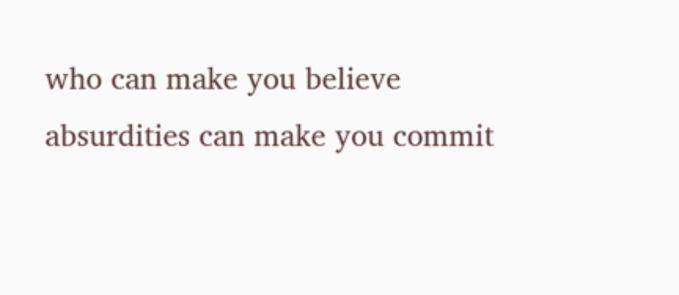who can make you believe absurdities can make you commit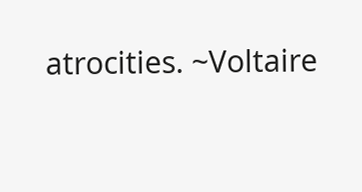atrocities. ~Voltaire